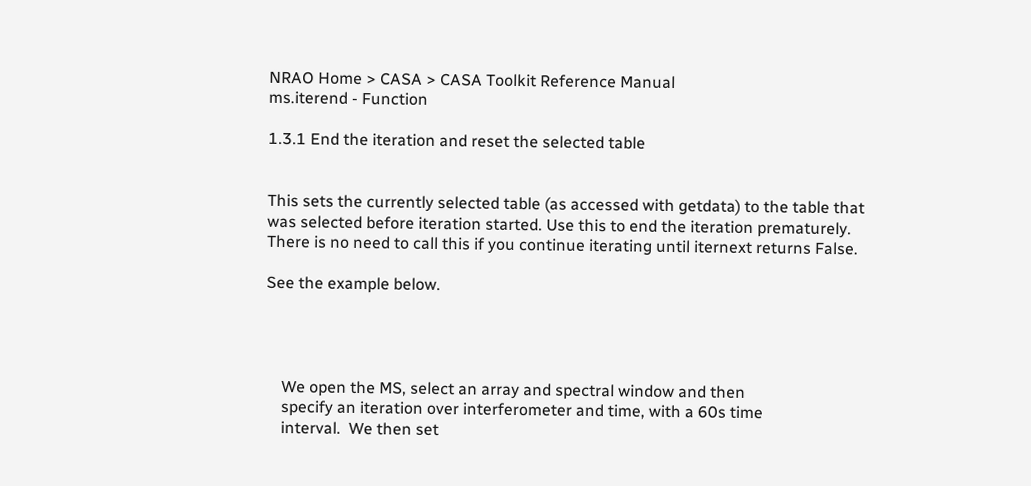NRAO Home > CASA > CASA Toolkit Reference Manual
ms.iterend - Function

1.3.1 End the iteration and reset the selected table


This sets the currently selected table (as accessed with getdata) to the table that was selected before iteration started. Use this to end the iteration prematurely. There is no need to call this if you continue iterating until iternext returns False.

See the example below.




    We open the MS, select an array and spectral window and then
    specify an iteration over interferometer and time, with a 60s time
    interval.  We then set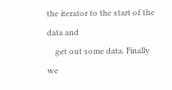the iterator to the start of the data and
    get out some data. Finally we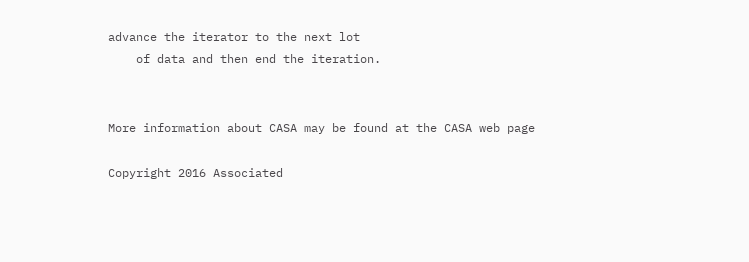advance the iterator to the next lot
    of data and then end the iteration.


More information about CASA may be found at the CASA web page

Copyright 2016 Associated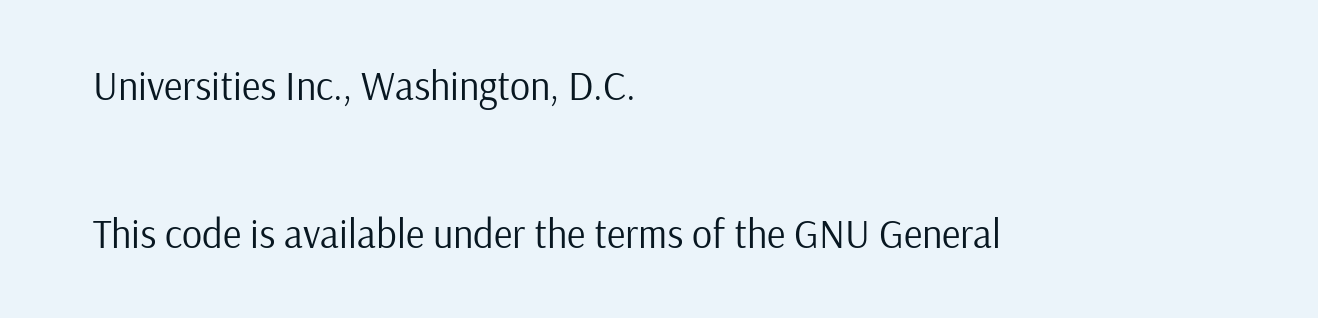Universities Inc., Washington, D.C.

This code is available under the terms of the GNU General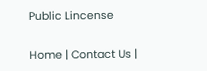Public Lincense

Home | Contact Us |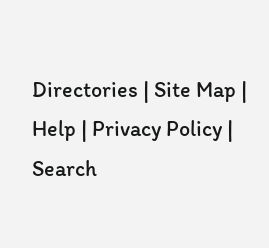Directories | Site Map | Help | Privacy Policy | Search